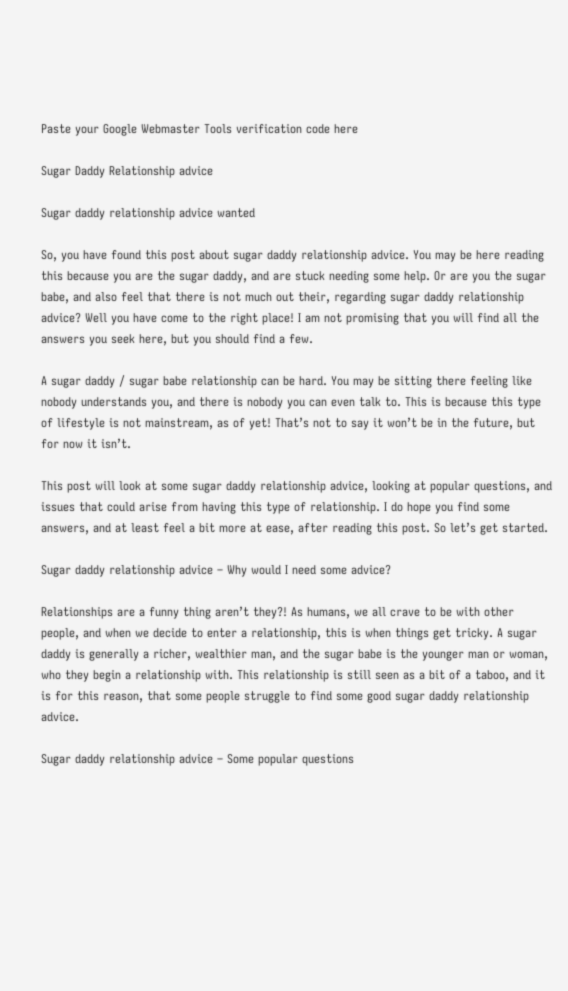Paste your Google Webmaster Tools verification code here

Sugar Daddy Relationship advice

Sugar daddy relationship advice wanted

So, you have found this post about sugar daddy relationship advice. You may be here reading this because you are the sugar daddy, and are stuck needing some help. Or are you the sugar babe, and also feel that there is not much out their, regarding sugar daddy relationship advice? Well you have come to the right place! I am not promising that you will find all the answers you seek here, but you should find a few.

A sugar daddy / sugar babe relationship can be hard. You may be sitting there feeling like nobody understands you, and there is nobody you can even talk to. This is because this type of lifestyle is not mainstream, as of yet! That’s not to say it won’t be in the future, but for now it isn’t.

This post will look at some sugar daddy relationship advice, looking at popular questions, and issues that could arise from having this type of relationship. I do hope you find some answers, and at least feel a bit more at ease, after reading this post. So let’s get started.

Sugar daddy relationship advice – Why would I need some advice?

Relationships are a funny thing aren’t they?! As humans, we all crave to be with other people, and when we decide to enter a relationship, this is when things get tricky. A sugar daddy is generally a richer, wealthier man, and the sugar babe is the younger man or woman, who they begin a relationship with. This relationship is still seen as a bit of a taboo, and it is for this reason, that some people struggle to find some good sugar daddy relationship advice.

Sugar daddy relationship advice – Some popular questions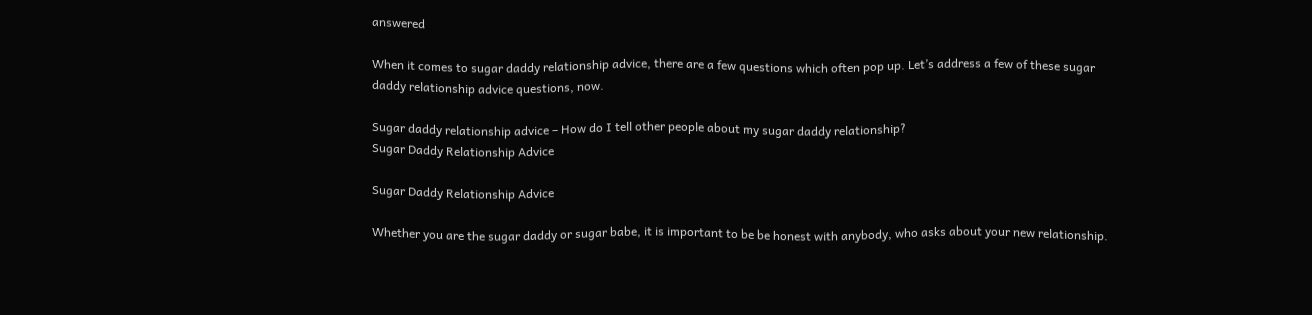answered

When it comes to sugar daddy relationship advice, there are a few questions which often pop up. Let’s address a few of these sugar daddy relationship advice questions, now.

Sugar daddy relationship advice – How do I tell other people about my sugar daddy relationship?
Sugar Daddy Relationship Advice

Sugar Daddy Relationship Advice

Whether you are the sugar daddy or sugar babe, it is important to be be honest with anybody, who asks about your new relationship.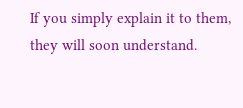If you simply explain it to them, they will soon understand.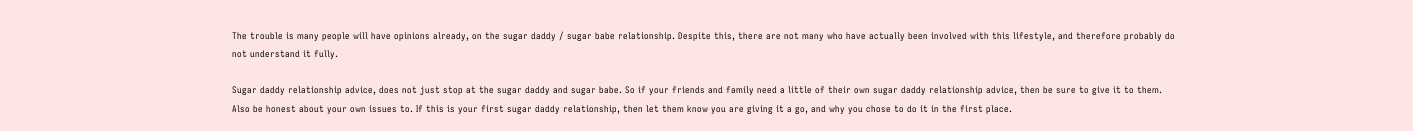The trouble is many people will have opinions already, on the sugar daddy / sugar babe relationship. Despite this, there are not many who have actually been involved with this lifestyle, and therefore probably do not understand it fully.

Sugar daddy relationship advice, does not just stop at the sugar daddy and sugar babe. So if your friends and family need a little of their own sugar daddy relationship advice, then be sure to give it to them. Also be honest about your own issues to. If this is your first sugar daddy relationship, then let them know you are giving it a go, and why you chose to do it in the first place.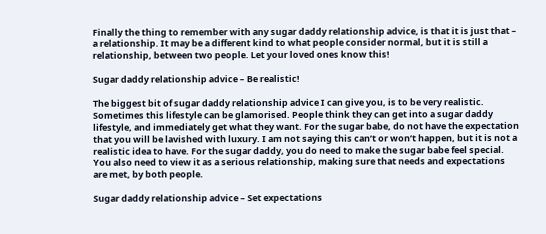Finally the thing to remember with any sugar daddy relationship advice, is that it is just that – a relationship. It may be a different kind to what people consider normal, but it is still a relationship, between two people. Let your loved ones know this!

Sugar daddy relationship advice – Be realistic!

The biggest bit of sugar daddy relationship advice I can give you, is to be very realistic. Sometimes this lifestyle can be glamorised. People think they can get into a sugar daddy lifestyle, and immediately get what they want. For the sugar babe, do not have the expectation that you will be lavished with luxury. I am not saying this can’t or won’t happen, but it is not a realistic idea to have. For the sugar daddy, you do need to make the sugar babe feel special. You also need to view it as a serious relationship, making sure that needs and expectations are met, by both people.

Sugar daddy relationship advice – Set expectations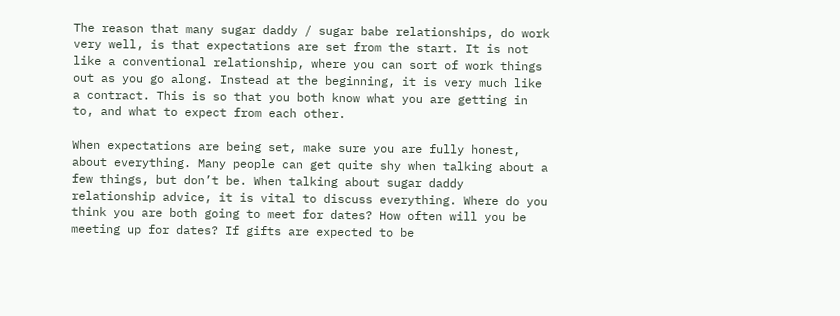The reason that many sugar daddy / sugar babe relationships, do work very well, is that expectations are set from the start. It is not like a conventional relationship, where you can sort of work things out as you go along. Instead at the beginning, it is very much like a contract. This is so that you both know what you are getting in to, and what to expect from each other.

When expectations are being set, make sure you are fully honest, about everything. Many people can get quite shy when talking about a few things, but don’t be. When talking about sugar daddy relationship advice, it is vital to discuss everything. Where do you think you are both going to meet for dates? How often will you be meeting up for dates? If gifts are expected to be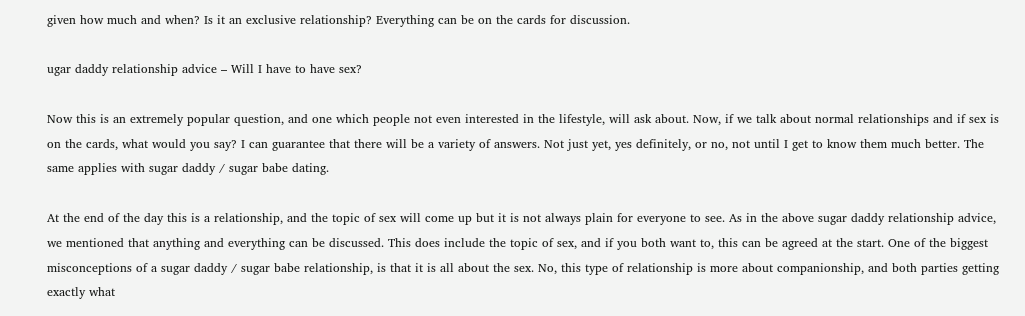given how much and when? Is it an exclusive relationship? Everything can be on the cards for discussion.

ugar daddy relationship advice – Will I have to have sex?

Now this is an extremely popular question, and one which people not even interested in the lifestyle, will ask about. Now, if we talk about normal relationships and if sex is on the cards, what would you say? I can guarantee that there will be a variety of answers. Not just yet, yes definitely, or no, not until I get to know them much better. The same applies with sugar daddy / sugar babe dating.

At the end of the day this is a relationship, and the topic of sex will come up but it is not always plain for everyone to see. As in the above sugar daddy relationship advice, we mentioned that anything and everything can be discussed. This does include the topic of sex, and if you both want to, this can be agreed at the start. One of the biggest misconceptions of a sugar daddy / sugar babe relationship, is that it is all about the sex. No, this type of relationship is more about companionship, and both parties getting exactly what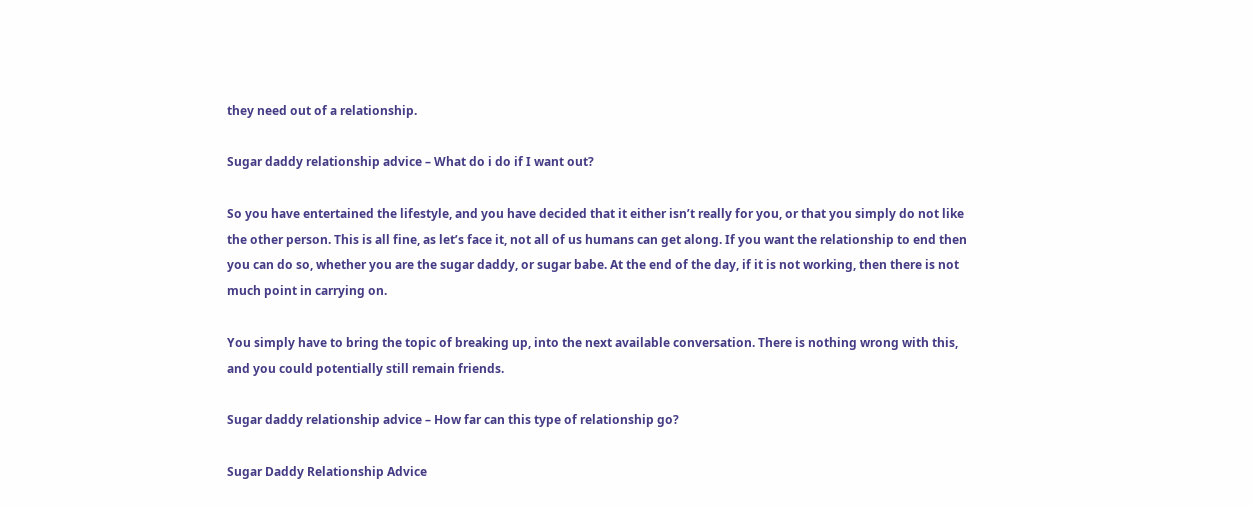they need out of a relationship.

Sugar daddy relationship advice – What do i do if I want out?

So you have entertained the lifestyle, and you have decided that it either isn’t really for you, or that you simply do not like the other person. This is all fine, as let’s face it, not all of us humans can get along. If you want the relationship to end then you can do so, whether you are the sugar daddy, or sugar babe. At the end of the day, if it is not working, then there is not much point in carrying on.

You simply have to bring the topic of breaking up, into the next available conversation. There is nothing wrong with this, and you could potentially still remain friends.

Sugar daddy relationship advice – How far can this type of relationship go?

Sugar Daddy Relationship Advice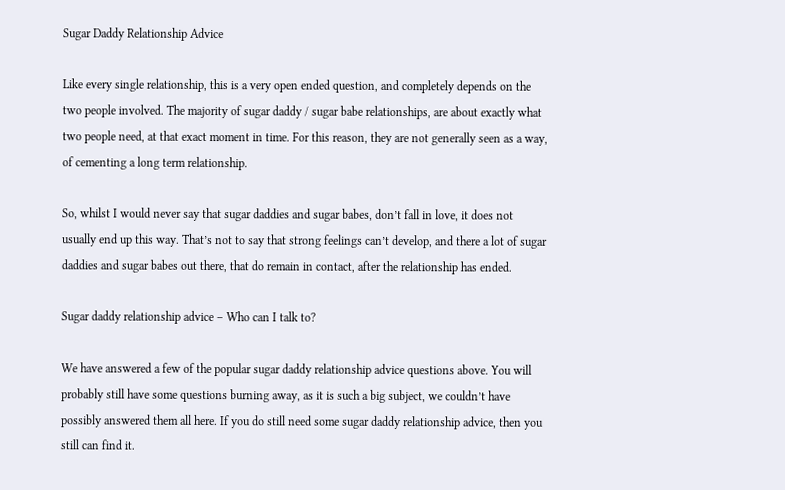Sugar Daddy Relationship Advice

Like every single relationship, this is a very open ended question, and completely depends on the two people involved. The majority of sugar daddy / sugar babe relationships, are about exactly what two people need, at that exact moment in time. For this reason, they are not generally seen as a way, of cementing a long term relationship.

So, whilst I would never say that sugar daddies and sugar babes, don’t fall in love, it does not usually end up this way. That’s not to say that strong feelings can’t develop, and there a lot of sugar daddies and sugar babes out there, that do remain in contact, after the relationship has ended.

Sugar daddy relationship advice – Who can I talk to?

We have answered a few of the popular sugar daddy relationship advice questions above. You will probably still have some questions burning away, as it is such a big subject, we couldn’t have possibly answered them all here. If you do still need some sugar daddy relationship advice, then you still can find it.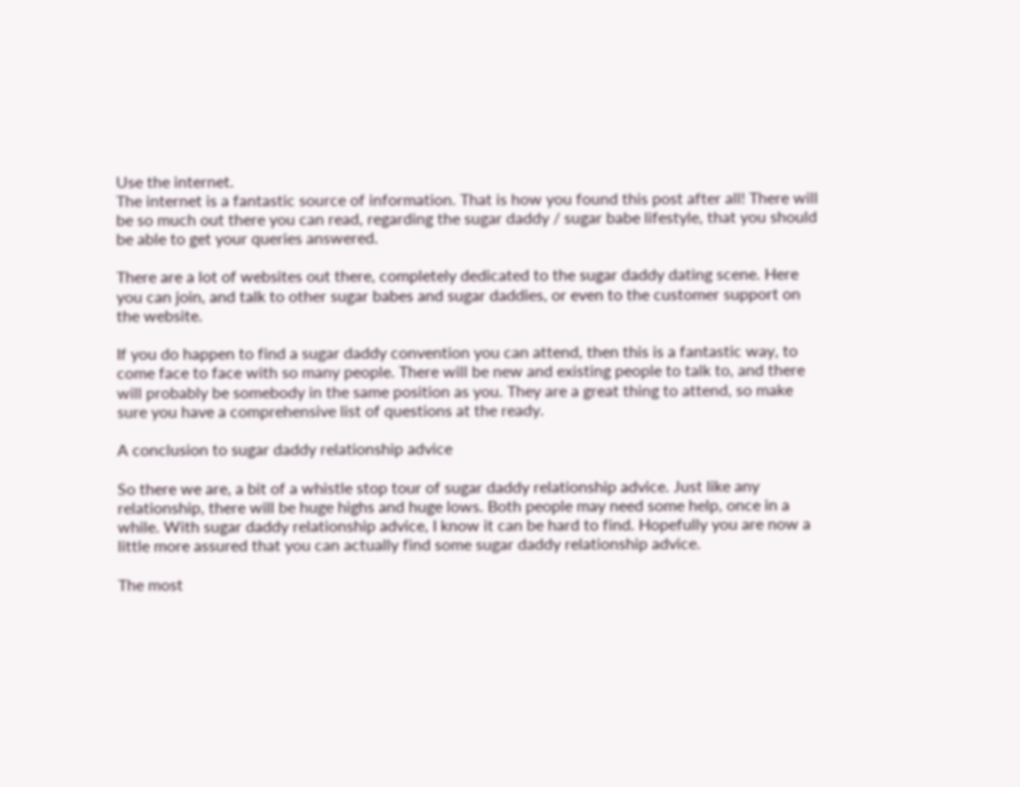Use the internet.
The internet is a fantastic source of information. That is how you found this post after all! There will be so much out there you can read, regarding the sugar daddy / sugar babe lifestyle, that you should be able to get your queries answered.

There are a lot of websites out there, completely dedicated to the sugar daddy dating scene. Here you can join, and talk to other sugar babes and sugar daddies, or even to the customer support on the website.

If you do happen to find a sugar daddy convention you can attend, then this is a fantastic way, to come face to face with so many people. There will be new and existing people to talk to, and there will probably be somebody in the same position as you. They are a great thing to attend, so make sure you have a comprehensive list of questions at the ready.

A conclusion to sugar daddy relationship advice

So there we are, a bit of a whistle stop tour of sugar daddy relationship advice. Just like any relationship, there will be huge highs and huge lows. Both people may need some help, once in a while. With sugar daddy relationship advice, I know it can be hard to find. Hopefully you are now a little more assured that you can actually find some sugar daddy relationship advice.

The most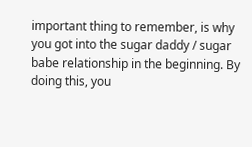important thing to remember, is why you got into the sugar daddy / sugar babe relationship in the beginning. By doing this, you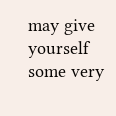may give yourself some very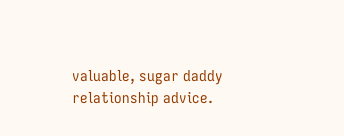valuable, sugar daddy relationship advice.